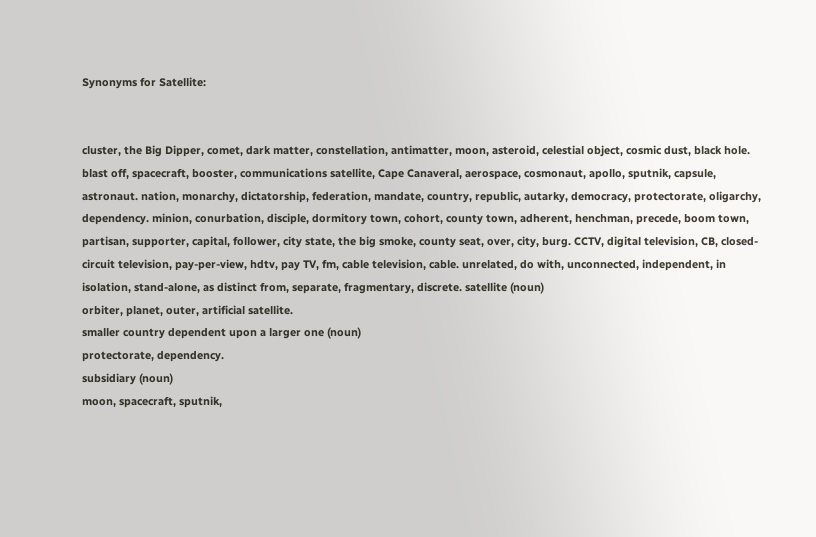Synonyms for Satellite:


cluster, the Big Dipper, comet, dark matter, constellation, antimatter, moon, asteroid, celestial object, cosmic dust, black hole. blast off, spacecraft, booster, communications satellite, Cape Canaveral, aerospace, cosmonaut, apollo, sputnik, capsule, astronaut. nation, monarchy, dictatorship, federation, mandate, country, republic, autarky, democracy, protectorate, oligarchy, dependency. minion, conurbation, disciple, dormitory town, cohort, county town, adherent, henchman, precede, boom town, partisan, supporter, capital, follower, city state, the big smoke, county seat, over, city, burg. CCTV, digital television, CB, closed-circuit television, pay-per-view, hdtv, pay TV, fm, cable television, cable. unrelated, do with, unconnected, independent, in isolation, stand-alone, as distinct from, separate, fragmentary, discrete. satellite (noun)
orbiter, planet, outer, artificial satellite.
smaller country dependent upon a larger one (noun)
protectorate, dependency.
subsidiary (noun)
moon, spacecraft, sputnik,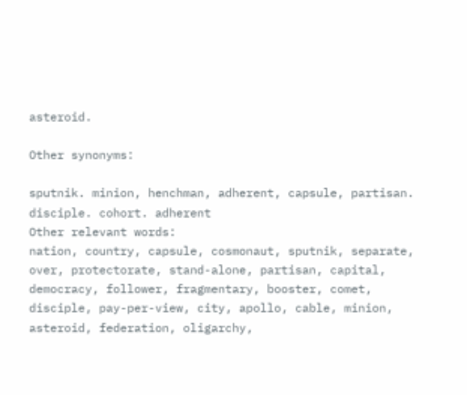asteroid.

Other synonyms:

sputnik. minion, henchman, adherent, capsule, partisan. disciple. cohort. adherent
Other relevant words:
nation, country, capsule, cosmonaut, sputnik, separate, over, protectorate, stand-alone, partisan, capital, democracy, follower, fragmentary, booster, comet, disciple, pay-per-view, city, apollo, cable, minion, asteroid, federation, oligarchy,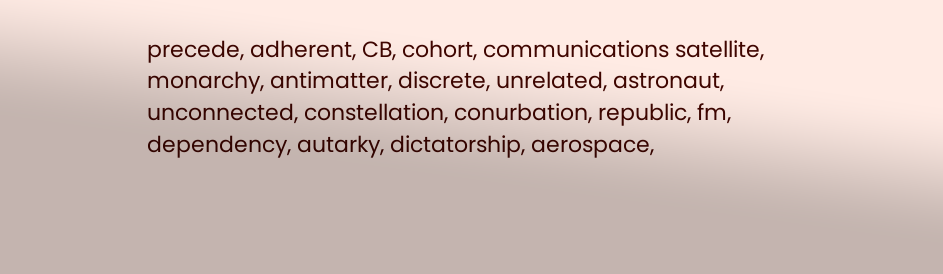precede, adherent, CB, cohort, communications satellite, monarchy, antimatter, discrete, unrelated, astronaut, unconnected, constellation, conurbation, republic, fm, dependency, autarky, dictatorship, aerospace,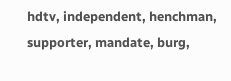hdtv, independent, henchman, supporter, mandate, burg,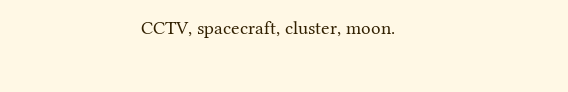CCTV, spacecraft, cluster, moon.